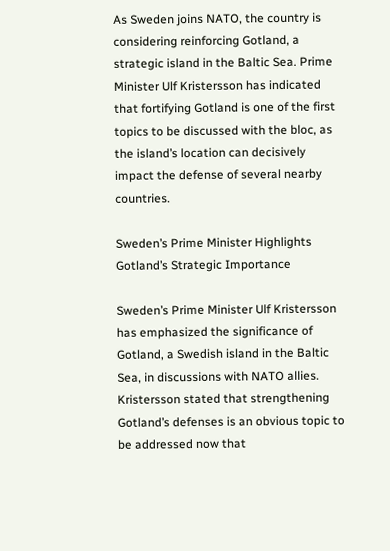As Sweden joins NATO, the country is considering reinforcing Gotland, a strategic island in the Baltic Sea. Prime Minister Ulf Kristersson has indicated that fortifying Gotland is one of the first topics to be discussed with the bloc, as the island’s location can decisively impact the defense of several nearby countries.

Sweden’s Prime Minister Highlights Gotland’s Strategic Importance

Sweden’s Prime Minister Ulf Kristersson has emphasized the significance of Gotland, a Swedish island in the Baltic Sea, in discussions with NATO allies. Kristersson stated that strengthening Gotland’s defenses is an obvious topic to be addressed now that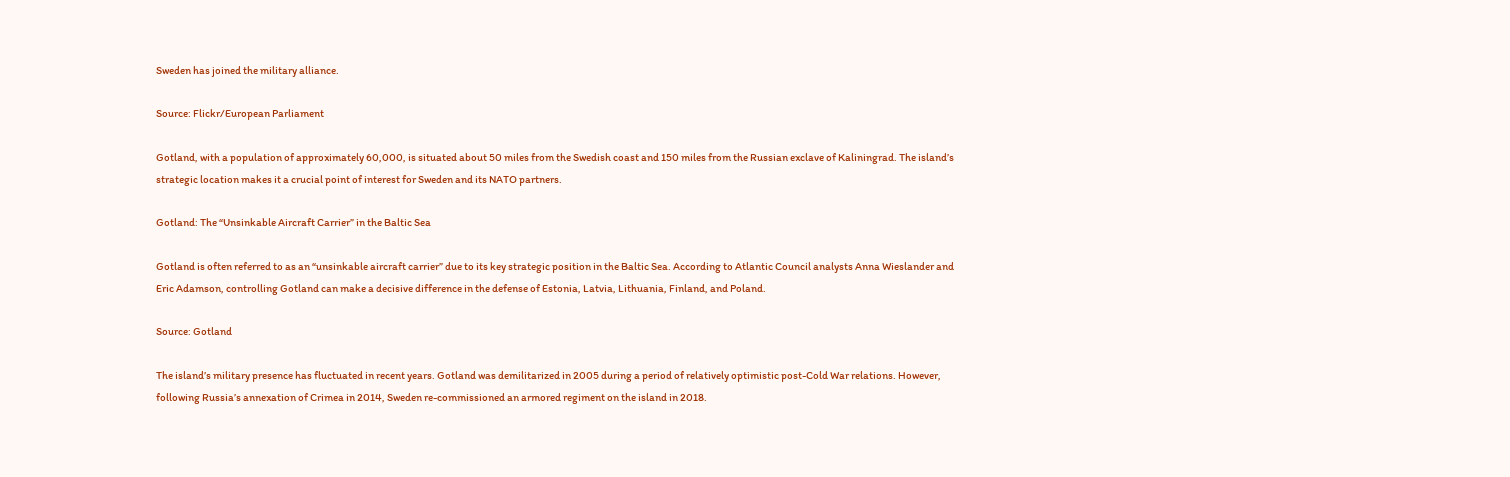Sweden has joined the military alliance.

Source: Flickr/European Parliament

Gotland, with a population of approximately 60,000, is situated about 50 miles from the Swedish coast and 150 miles from the Russian exclave of Kaliningrad. The island’s strategic location makes it a crucial point of interest for Sweden and its NATO partners.

Gotland: The “Unsinkable Aircraft Carrier” in the Baltic Sea

Gotland is often referred to as an “unsinkable aircraft carrier” due to its key strategic position in the Baltic Sea. According to Atlantic Council analysts Anna Wieslander and Eric Adamson, controlling Gotland can make a decisive difference in the defense of Estonia, Latvia, Lithuania, Finland, and Poland.

Source: Gotland

The island’s military presence has fluctuated in recent years. Gotland was demilitarized in 2005 during a period of relatively optimistic post-Cold War relations. However, following Russia’s annexation of Crimea in 2014, Sweden re-commissioned an armored regiment on the island in 2018.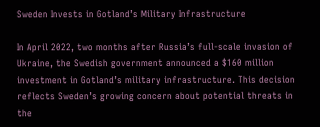Sweden Invests in Gotland’s Military Infrastructure

In April 2022, two months after Russia’s full-scale invasion of Ukraine, the Swedish government announced a $160 million investment in Gotland’s military infrastructure. This decision reflects Sweden’s growing concern about potential threats in the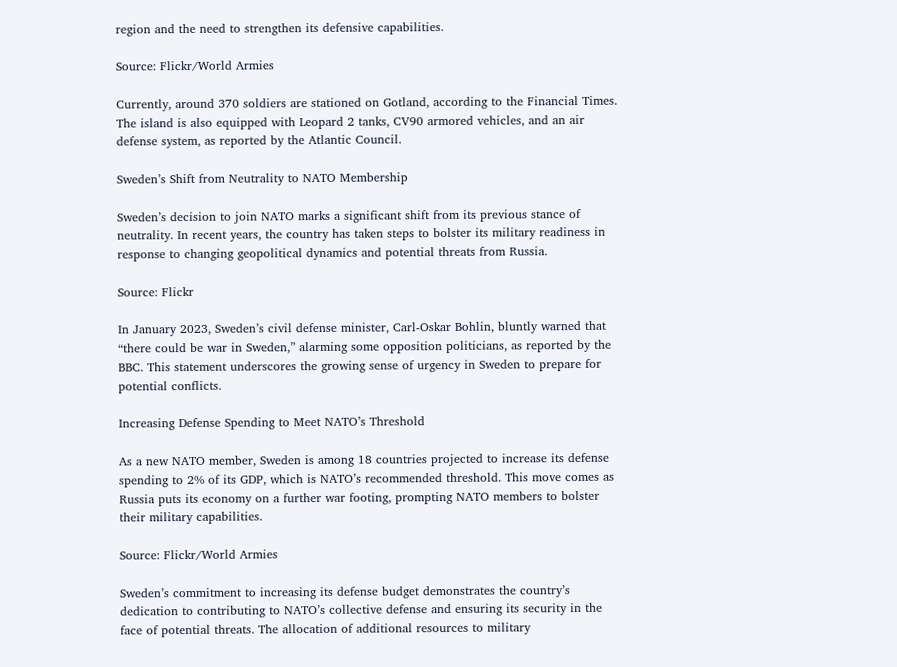region and the need to strengthen its defensive capabilities.

Source: Flickr/World Armies

Currently, around 370 soldiers are stationed on Gotland, according to the Financial Times. The island is also equipped with Leopard 2 tanks, CV90 armored vehicles, and an air defense system, as reported by the Atlantic Council.

Sweden’s Shift from Neutrality to NATO Membership

Sweden’s decision to join NATO marks a significant shift from its previous stance of neutrality. In recent years, the country has taken steps to bolster its military readiness in response to changing geopolitical dynamics and potential threats from Russia.

Source: Flickr

In January 2023, Sweden’s civil defense minister, Carl-Oskar Bohlin, bluntly warned that “there could be war in Sweden,” alarming some opposition politicians, as reported by the BBC. This statement underscores the growing sense of urgency in Sweden to prepare for potential conflicts.

Increasing Defense Spending to Meet NATO’s Threshold

As a new NATO member, Sweden is among 18 countries projected to increase its defense spending to 2% of its GDP, which is NATO’s recommended threshold. This move comes as Russia puts its economy on a further war footing, prompting NATO members to bolster their military capabilities.

Source: Flickr/World Armies

Sweden’s commitment to increasing its defense budget demonstrates the country’s dedication to contributing to NATO’s collective defense and ensuring its security in the face of potential threats. The allocation of additional resources to military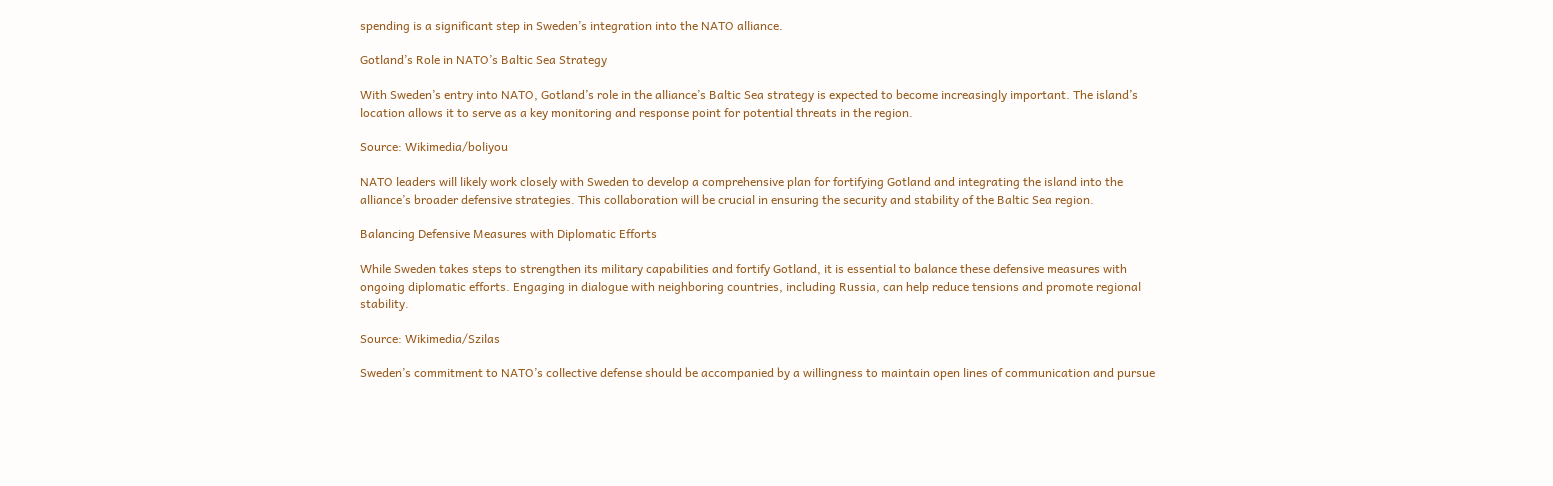spending is a significant step in Sweden’s integration into the NATO alliance.

Gotland’s Role in NATO’s Baltic Sea Strategy

With Sweden’s entry into NATO, Gotland’s role in the alliance’s Baltic Sea strategy is expected to become increasingly important. The island’s location allows it to serve as a key monitoring and response point for potential threats in the region.

Source: Wikimedia/boliyou

NATO leaders will likely work closely with Sweden to develop a comprehensive plan for fortifying Gotland and integrating the island into the alliance’s broader defensive strategies. This collaboration will be crucial in ensuring the security and stability of the Baltic Sea region.

Balancing Defensive Measures with Diplomatic Efforts

While Sweden takes steps to strengthen its military capabilities and fortify Gotland, it is essential to balance these defensive measures with ongoing diplomatic efforts. Engaging in dialogue with neighboring countries, including Russia, can help reduce tensions and promote regional stability.

Source: Wikimedia/Szilas

Sweden’s commitment to NATO’s collective defense should be accompanied by a willingness to maintain open lines of communication and pursue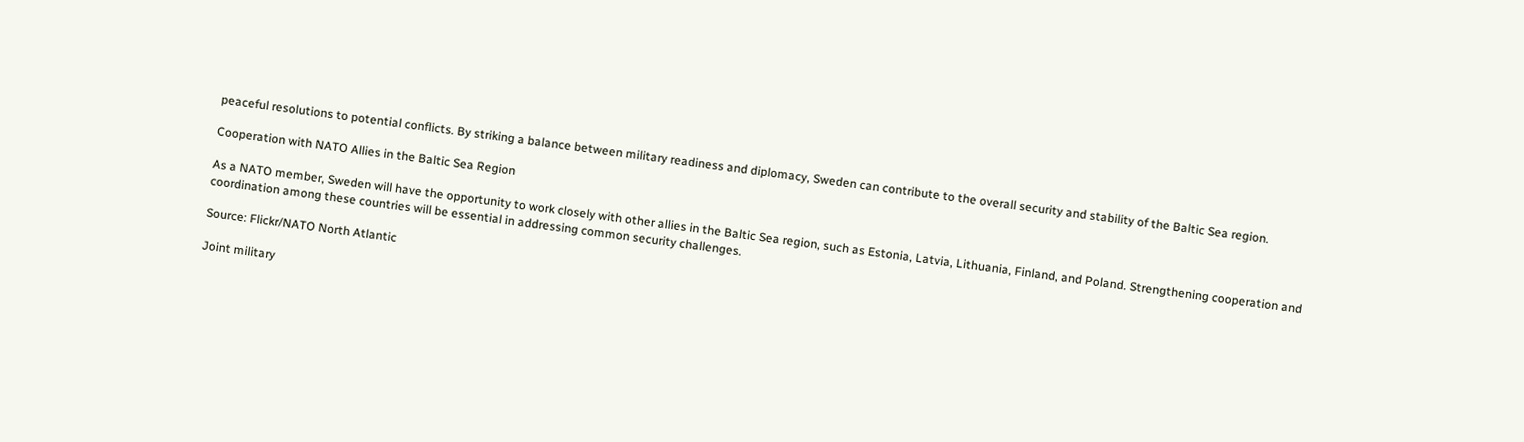peaceful resolutions to potential conflicts. By striking a balance between military readiness and diplomacy, Sweden can contribute to the overall security and stability of the Baltic Sea region.

Cooperation with NATO Allies in the Baltic Sea Region

As a NATO member, Sweden will have the opportunity to work closely with other allies in the Baltic Sea region, such as Estonia, Latvia, Lithuania, Finland, and Poland. Strengthening cooperation and coordination among these countries will be essential in addressing common security challenges.

Source: Flickr/NATO North Atlantic

Joint military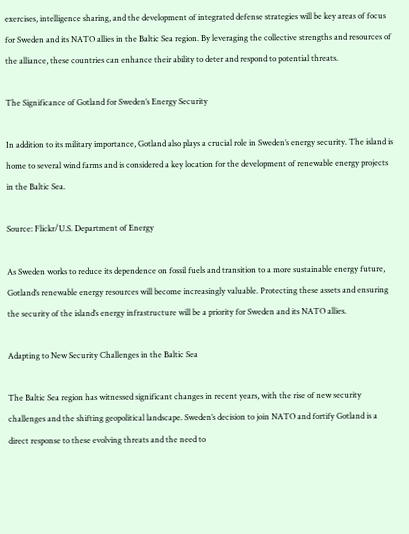exercises, intelligence sharing, and the development of integrated defense strategies will be key areas of focus for Sweden and its NATO allies in the Baltic Sea region. By leveraging the collective strengths and resources of the alliance, these countries can enhance their ability to deter and respond to potential threats.

The Significance of Gotland for Sweden’s Energy Security

In addition to its military importance, Gotland also plays a crucial role in Sweden’s energy security. The island is home to several wind farms and is considered a key location for the development of renewable energy projects in the Baltic Sea.

Source: Flickr/U.S. Department of Energy

As Sweden works to reduce its dependence on fossil fuels and transition to a more sustainable energy future, Gotland’s renewable energy resources will become increasingly valuable. Protecting these assets and ensuring the security of the island’s energy infrastructure will be a priority for Sweden and its NATO allies.

Adapting to New Security Challenges in the Baltic Sea

The Baltic Sea region has witnessed significant changes in recent years, with the rise of new security challenges and the shifting geopolitical landscape. Sweden’s decision to join NATO and fortify Gotland is a direct response to these evolving threats and the need to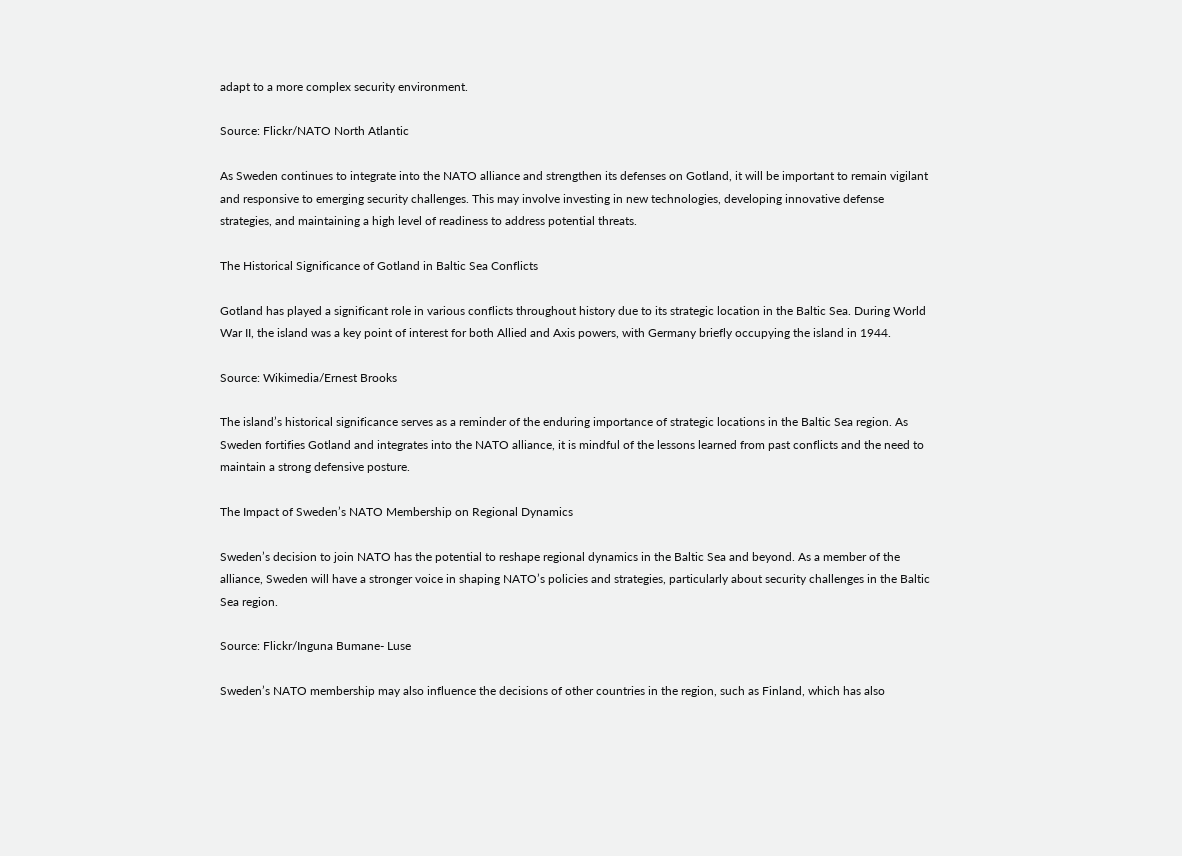adapt to a more complex security environment.

Source: Flickr/NATO North Atlantic

As Sweden continues to integrate into the NATO alliance and strengthen its defenses on Gotland, it will be important to remain vigilant and responsive to emerging security challenges. This may involve investing in new technologies, developing innovative defense strategies, and maintaining a high level of readiness to address potential threats.

The Historical Significance of Gotland in Baltic Sea Conflicts

Gotland has played a significant role in various conflicts throughout history due to its strategic location in the Baltic Sea. During World War II, the island was a key point of interest for both Allied and Axis powers, with Germany briefly occupying the island in 1944.

Source: Wikimedia/Ernest Brooks

The island’s historical significance serves as a reminder of the enduring importance of strategic locations in the Baltic Sea region. As Sweden fortifies Gotland and integrates into the NATO alliance, it is mindful of the lessons learned from past conflicts and the need to maintain a strong defensive posture.

The Impact of Sweden’s NATO Membership on Regional Dynamics

Sweden’s decision to join NATO has the potential to reshape regional dynamics in the Baltic Sea and beyond. As a member of the alliance, Sweden will have a stronger voice in shaping NATO’s policies and strategies, particularly about security challenges in the Baltic Sea region.

Source: Flickr/Inguna Bumane- Luse

Sweden’s NATO membership may also influence the decisions of other countries in the region, such as Finland, which has also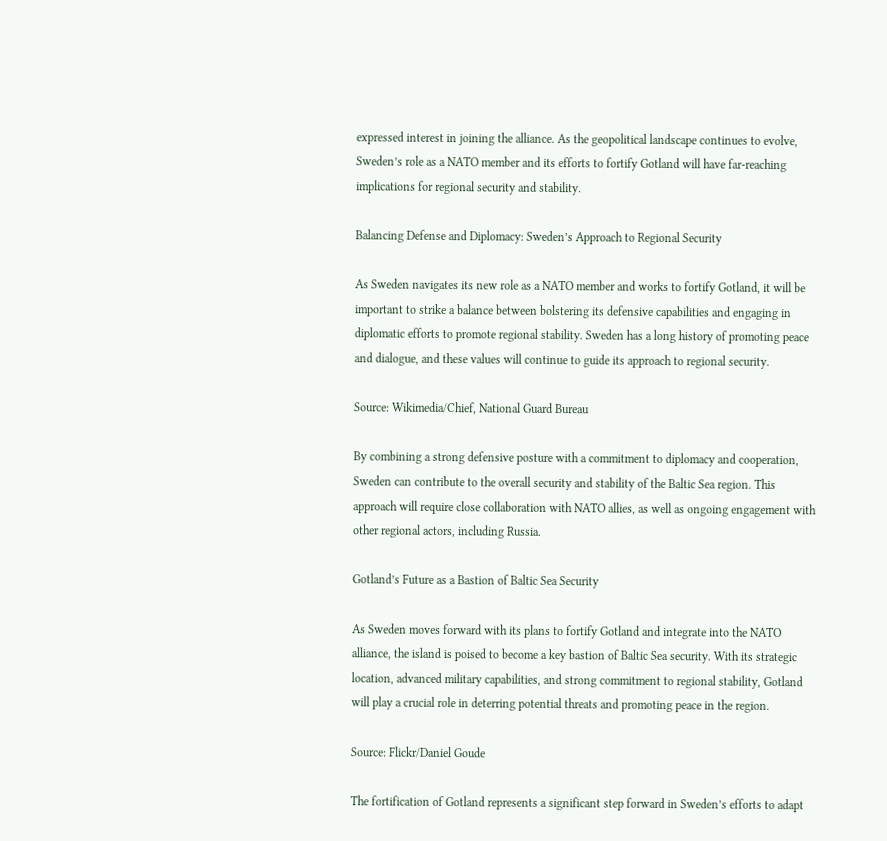expressed interest in joining the alliance. As the geopolitical landscape continues to evolve, Sweden’s role as a NATO member and its efforts to fortify Gotland will have far-reaching implications for regional security and stability.

Balancing Defense and Diplomacy: Sweden’s Approach to Regional Security

As Sweden navigates its new role as a NATO member and works to fortify Gotland, it will be important to strike a balance between bolstering its defensive capabilities and engaging in diplomatic efforts to promote regional stability. Sweden has a long history of promoting peace and dialogue, and these values will continue to guide its approach to regional security.

Source: Wikimedia/Chief, National Guard Bureau

By combining a strong defensive posture with a commitment to diplomacy and cooperation, Sweden can contribute to the overall security and stability of the Baltic Sea region. This approach will require close collaboration with NATO allies, as well as ongoing engagement with other regional actors, including Russia.

Gotland’s Future as a Bastion of Baltic Sea Security

As Sweden moves forward with its plans to fortify Gotland and integrate into the NATO alliance, the island is poised to become a key bastion of Baltic Sea security. With its strategic location, advanced military capabilities, and strong commitment to regional stability, Gotland will play a crucial role in deterring potential threats and promoting peace in the region.

Source: Flickr/Daniel Goude

The fortification of Gotland represents a significant step forward in Sweden’s efforts to adapt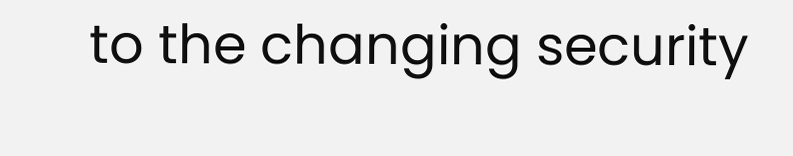to the changing security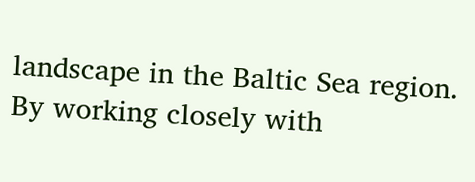landscape in the Baltic Sea region. By working closely with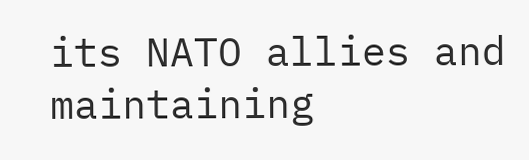its NATO allies and maintaining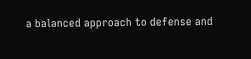a balanced approach to defense and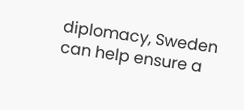diplomacy, Sweden can help ensure a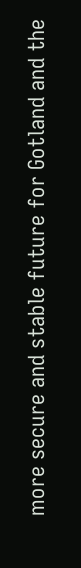more secure and stable future for Gotland and the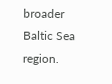broader Baltic Sea region.